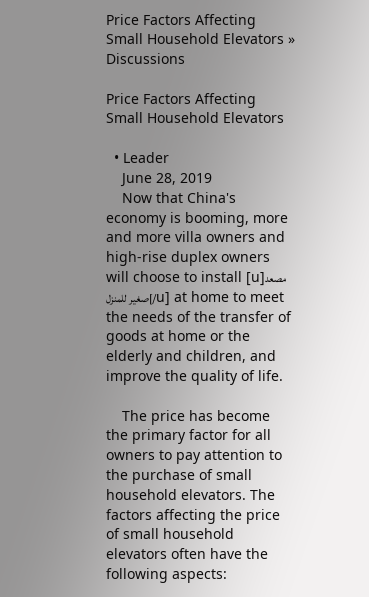Price Factors Affecting Small Household Elevators » Discussions

Price Factors Affecting Small Household Elevators

  • Leader
    June 28, 2019
    Now that China's economy is booming, more and more villa owners and high-rise duplex owners will choose to install [u]مصعد صغير للمنزل[/u] at home to meet the needs of the transfer of goods at home or the elderly and children, and improve the quality of life.

    The price has become the primary factor for all owners to pay attention to the purchase of small household elevators. The factors affecting the price of small household elevators often have the following aspects: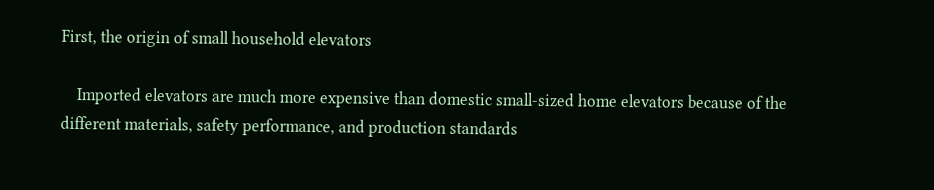First, the origin of small household elevators

    Imported elevators are much more expensive than domestic small-sized home elevators because of the different materials, safety performance, and production standards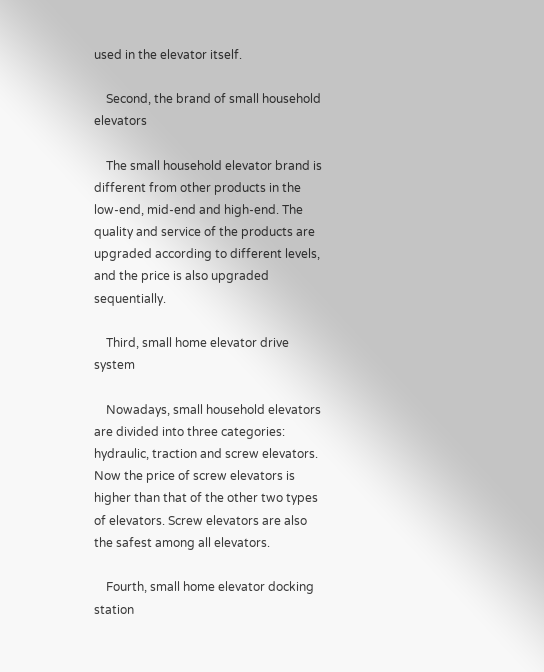used in the elevator itself.

    Second, the brand of small household elevators

    The small household elevator brand is different from other products in the low-end, mid-end and high-end. The quality and service of the products are upgraded according to different levels, and the price is also upgraded sequentially.

    Third, small home elevator drive system

    Nowadays, small household elevators are divided into three categories: hydraulic, traction and screw elevators. Now the price of screw elevators is higher than that of the other two types of elevators. Screw elevators are also the safest among all elevators.

    Fourth, small home elevator docking station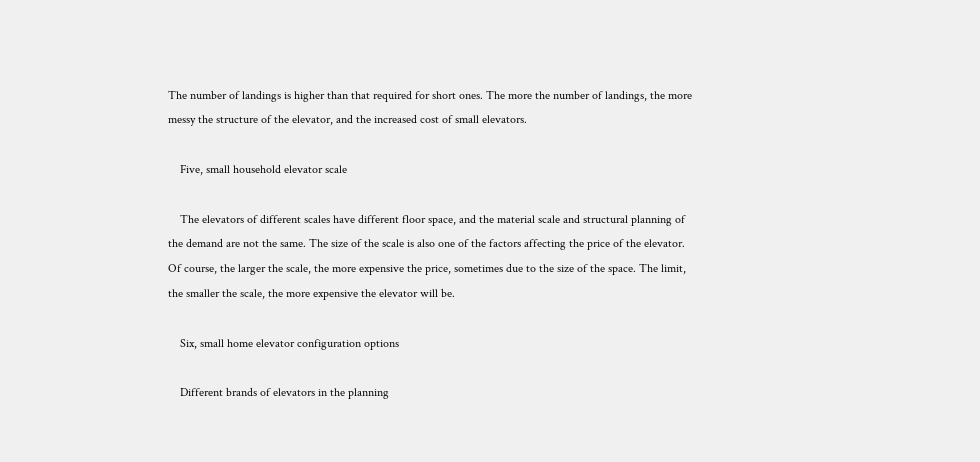The number of landings is higher than that required for short ones. The more the number of landings, the more messy the structure of the elevator, and the increased cost of small elevators.

    Five, small household elevator scale

    The elevators of different scales have different floor space, and the material scale and structural planning of the demand are not the same. The size of the scale is also one of the factors affecting the price of the elevator. Of course, the larger the scale, the more expensive the price, sometimes due to the size of the space. The limit, the smaller the scale, the more expensive the elevator will be.

    Six, small home elevator configuration options

    Different brands of elevators in the planning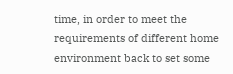time, in order to meet the requirements of different home environment back to set some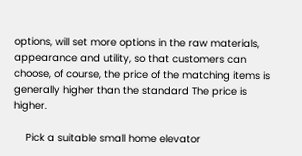options, will set more options in the raw materials, appearance and utility, so that customers can choose, of course, the price of the matching items is generally higher than the standard The price is higher.

    Pick a suitable small home elevator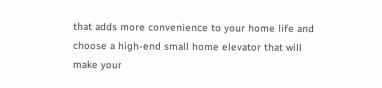that adds more convenience to your home life and choose a high-end small home elevator that will make your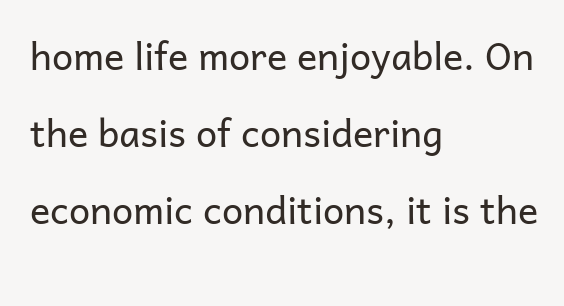home life more enjoyable. On the basis of considering economic conditions, it is the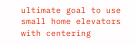ultimate goal to use small home elevators with centering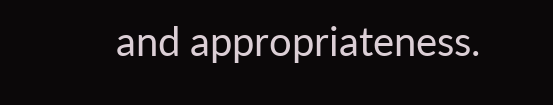and appropriateness.